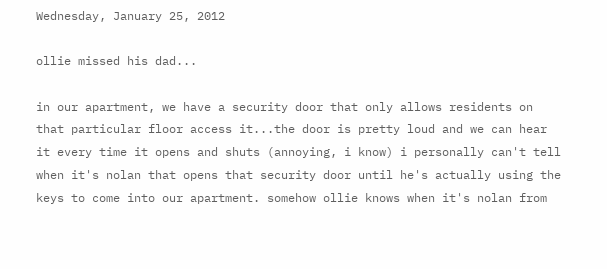Wednesday, January 25, 2012

ollie missed his dad...

in our apartment, we have a security door that only allows residents on that particular floor access it...the door is pretty loud and we can hear it every time it opens and shuts (annoying, i know) i personally can't tell when it's nolan that opens that security door until he's actually using the keys to come into our apartment. somehow ollie knows when it's nolan from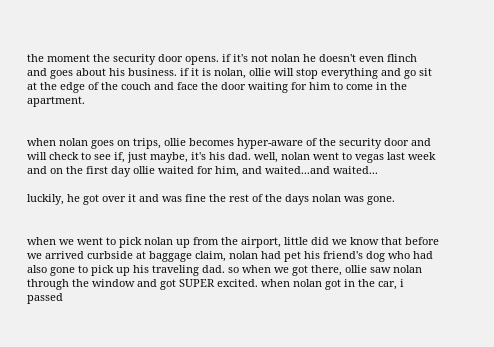the moment the security door opens. if it's not nolan he doesn't even flinch and goes about his business. if it is nolan, ollie will stop everything and go sit at the edge of the couch and face the door waiting for him to come in the apartment.


when nolan goes on trips, ollie becomes hyper-aware of the security door and will check to see if, just maybe, it's his dad. well, nolan went to vegas last week and on the first day ollie waited for him, and waited...and waited...

luckily, he got over it and was fine the rest of the days nolan was gone.


when we went to pick nolan up from the airport, little did we know that before we arrived curbside at baggage claim, nolan had pet his friend's dog who had also gone to pick up his traveling dad. so when we got there, ollie saw nolan through the window and got SUPER excited. when nolan got in the car, i passed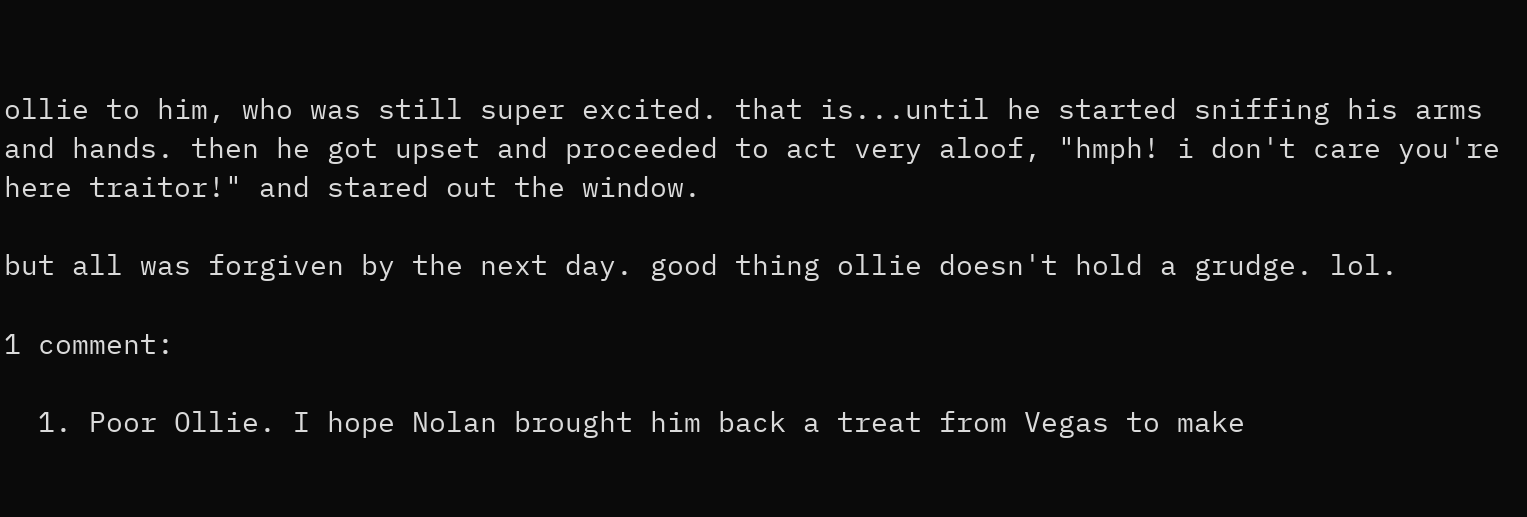ollie to him, who was still super excited. that is...until he started sniffing his arms and hands. then he got upset and proceeded to act very aloof, "hmph! i don't care you're here traitor!" and stared out the window.

but all was forgiven by the next day. good thing ollie doesn't hold a grudge. lol.

1 comment:

  1. Poor Ollie. I hope Nolan brought him back a treat from Vegas to make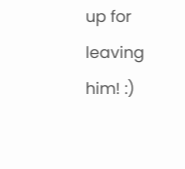up for leaving him! :)